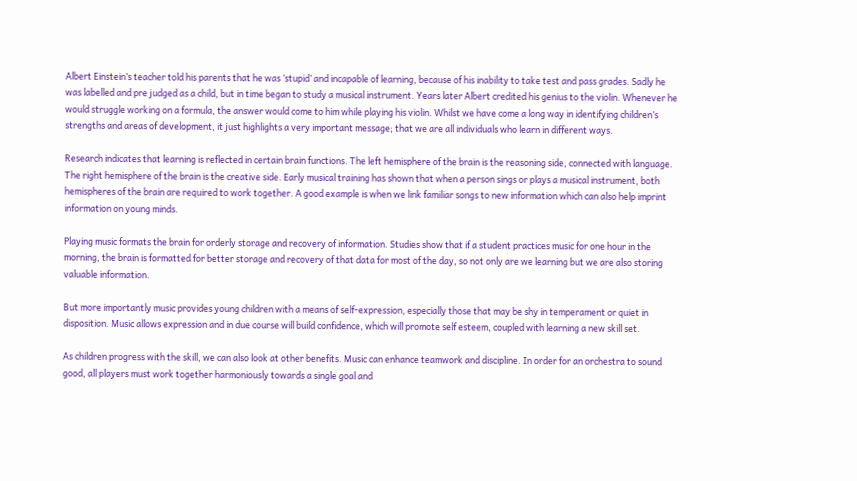Albert Einstein’s teacher told his parents that he was ‘stupid’ and incapable of learning, because of his inability to take test and pass grades. Sadly he was labelled and pre judged as a child, but in time began to study a musical instrument. Years later Albert credited his genius to the violin. Whenever he would struggle working on a formula, the answer would come to him while playing his violin. Whilst we have come a long way in identifying children’s strengths and areas of development, it just highlights a very important message; that we are all individuals who learn in different ways.

Research indicates that learning is reflected in certain brain functions. The left hemisphere of the brain is the reasoning side, connected with language. The right hemisphere of the brain is the creative side. Early musical training has shown that when a person sings or plays a musical instrument, both hemispheres of the brain are required to work together. A good example is when we link familiar songs to new information which can also help imprint information on young minds.

Playing music formats the brain for orderly storage and recovery of information. Studies show that if a student practices music for one hour in the morning, the brain is formatted for better storage and recovery of that data for most of the day, so not only are we learning but we are also storing valuable information.

But more importantly music provides young children with a means of self-expression, especially those that may be shy in temperament or quiet in disposition. Music allows expression and in due course will build confidence, which will promote self esteem, coupled with learning a new skill set.

As children progress with the skill, we can also look at other benefits. Music can enhance teamwork and discipline. In order for an orchestra to sound good, all players must work together harmoniously towards a single goal and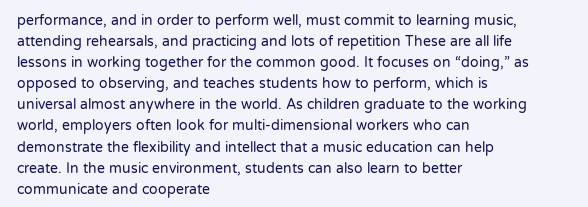performance, and in order to perform well, must commit to learning music, attending rehearsals, and practicing and lots of repetition These are all life lessons in working together for the common good. It focuses on “doing,” as opposed to observing, and teaches students how to perform, which is universal almost anywhere in the world. As children graduate to the working world, employers often look for multi-dimensional workers who can demonstrate the flexibility and intellect that a music education can help create. In the music environment, students can also learn to better communicate and cooperate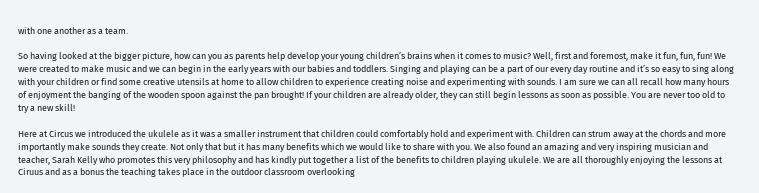with one another as a team.

So having looked at the bigger picture, how can you as parents help develop your young children’s brains when it comes to music? Well, first and foremost, make it fun, fun, fun! We were created to make music and we can begin in the early years with our babies and toddlers. Singing and playing can be a part of our every day routine and it’s so easy to sing along with your children or find some creative utensils at home to allow children to experience creating noise and experimenting with sounds. I am sure we can all recall how many hours of enjoyment the banging of the wooden spoon against the pan brought! If your children are already older, they can still begin lessons as soon as possible. You are never too old to try a new skill!

Here at Circus we introduced the ukulele as it was a smaller instrument that children could comfortably hold and experiment with. Children can strum away at the chords and more importantly make sounds they create. Not only that but it has many benefits which we would like to share with you. We also found an amazing and very inspiring musician and teacher, Sarah Kelly who promotes this very philosophy and has kindly put together a list of the benefits to children playing ukulele. We are all thoroughly enjoying the lessons at Ciruus and as a bonus the teaching takes place in the outdoor classroom overlooking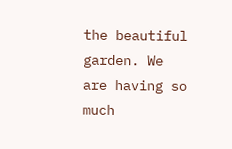the beautiful garden. We are having so much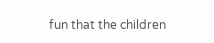fun that the children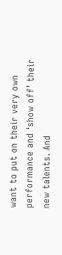want to put on their very own performance and ‘show off’ their new talents. And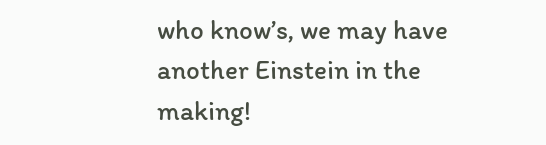who know’s, we may have another Einstein in the making!